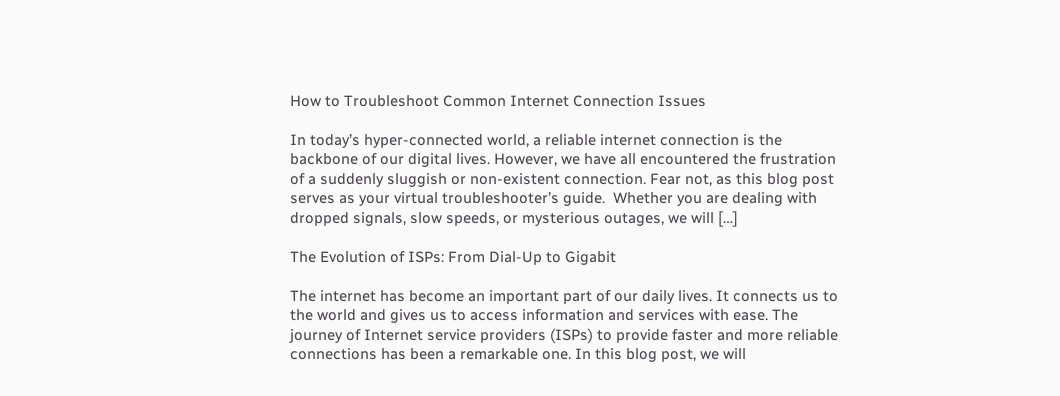How to Troubleshoot Common Internet Connection Issues

In today’s hyper-connected world, a reliable internet connection is the backbone of our digital lives. However, we have all encountered the frustration of a suddenly sluggish or non-existent connection. Fear not, as this blog post serves as your virtual troubleshooter’s guide.  Whether you are dealing with dropped signals, slow speeds, or mysterious outages, we will […]

The Evolution of ISPs: From Dial-Up to Gigabit

The internet has become an important part of our daily lives. It connects us to the world and gives us to access information and services with ease. The journey of Internet service providers (ISPs) to provide faster and more reliable connections has been a remarkable one. In this blog post, we will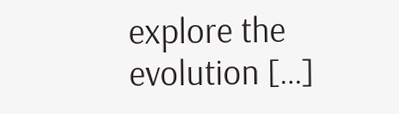explore the evolution […]